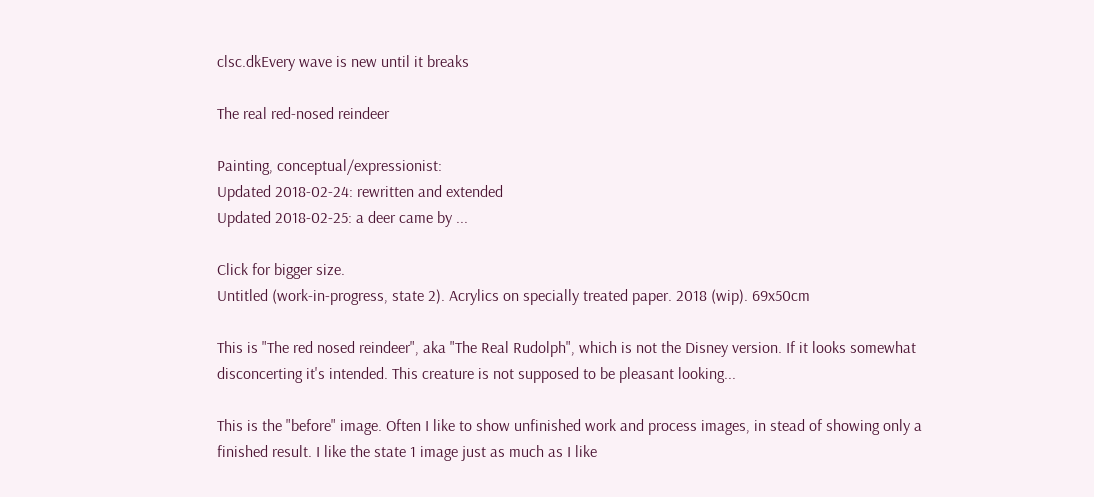clsc.dkEvery wave is new until it breaks

The real red-nosed reindeer

Painting, conceptual/expressionist:
Updated 2018-02-24: rewritten and extended
Updated 2018-02-25: a deer came by ...

Click for bigger size.
Untitled (work-in-progress, state 2). Acrylics on specially treated paper. 2018 (wip). 69x50cm

This is "The red nosed reindeer", aka "The Real Rudolph", which is not the Disney version. If it looks somewhat disconcerting it's intended. This creature is not supposed to be pleasant looking...

This is the "before" image. Often I like to show unfinished work and process images, in stead of showing only a finished result. I like the state 1 image just as much as I like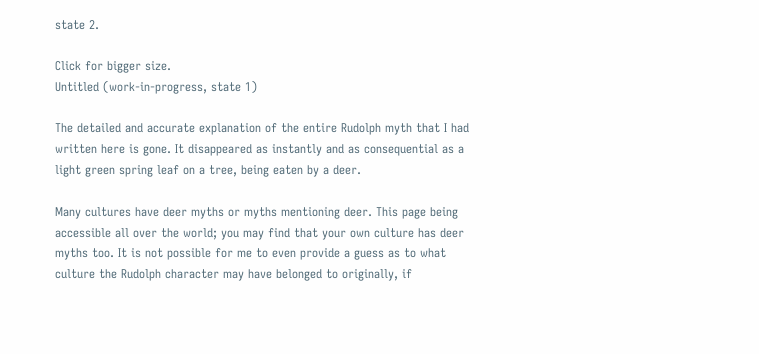state 2.

Click for bigger size.
Untitled (work-in-progress, state 1)

The detailed and accurate explanation of the entire Rudolph myth that I had written here is gone. It disappeared as instantly and as consequential as a light green spring leaf on a tree, being eaten by a deer.

Many cultures have deer myths or myths mentioning deer. This page being accessible all over the world; you may find that your own culture has deer myths too. It is not possible for me to even provide a guess as to what culture the Rudolph character may have belonged to originally, if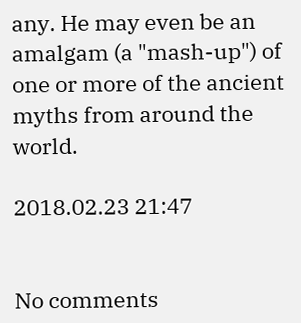any. He may even be an amalgam (a "mash-up") of one or more of the ancient myths from around the world.

2018.02.23 21:47


No comments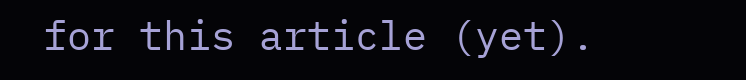for this article (yet).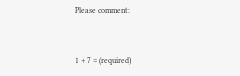Please comment:


1 + 7 = (required)